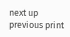next up previous print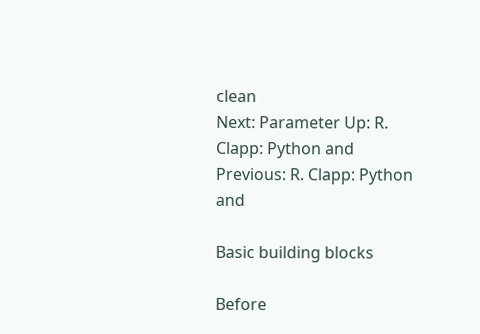clean
Next: Parameter Up: R. Clapp: Python and Previous: R. Clapp: Python and

Basic building blocks

Before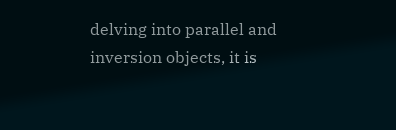delving into parallel and inversion objects, it is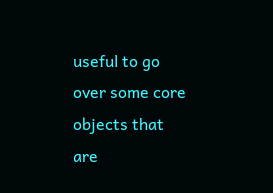useful to go over some core objects that are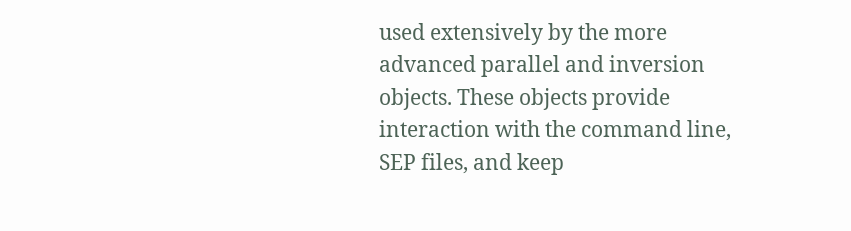used extensively by the more advanced parallel and inversion objects. These objects provide interaction with the command line, SEP files, and keep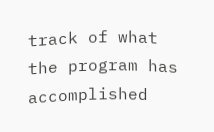track of what the program has accomplished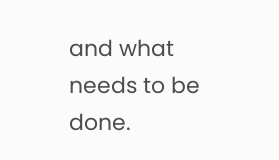and what needs to be done.